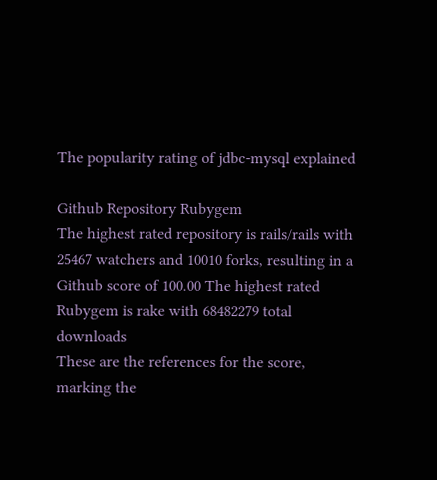The popularity rating of jdbc-mysql explained

Github Repository Rubygem
The highest rated repository is rails/rails with 25467 watchers and 10010 forks, resulting in a Github score of 100.00 The highest rated Rubygem is rake with 68482279 total downloads
These are the references for the score, marking the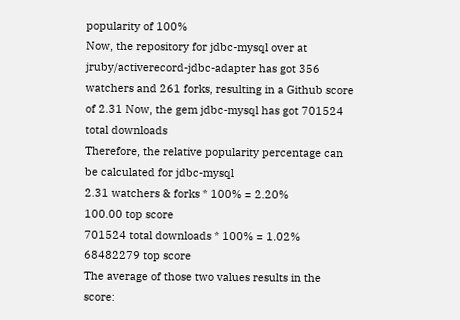popularity of 100%
Now, the repository for jdbc-mysql over at jruby/activerecord-jdbc-adapter has got 356 watchers and 261 forks, resulting in a Github score of 2.31 Now, the gem jdbc-mysql has got 701524 total downloads
Therefore, the relative popularity percentage can be calculated for jdbc-mysql
2.31 watchers & forks * 100% = 2.20%
100.00 top score
701524 total downloads * 100% = 1.02%
68482279 top score
The average of those two values results in the score: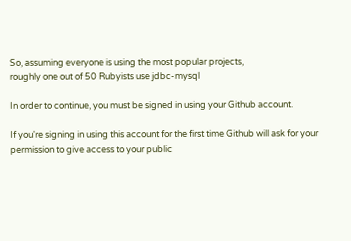So, assuming everyone is using the most popular projects,
roughly one out of 50 Rubyists use jdbc-mysql

In order to continue, you must be signed in using your Github account.

If you're signing in using this account for the first time Github will ask for your permission to give access to your public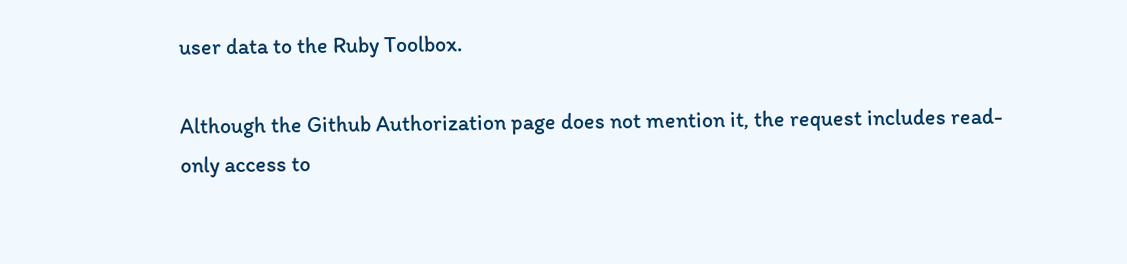user data to the Ruby Toolbox.

Although the Github Authorization page does not mention it, the request includes read-only access to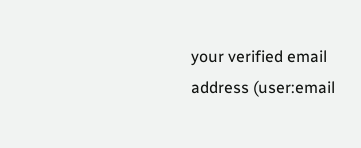your verified email address (user:email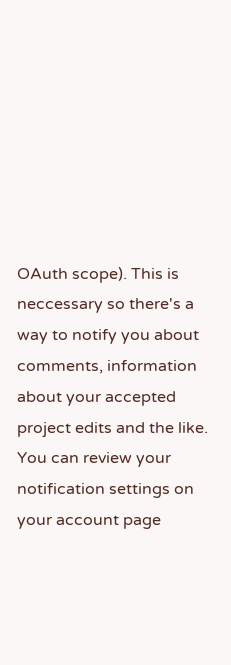OAuth scope). This is neccessary so there's a way to notify you about comments, information about your accepted project edits and the like. You can review your notification settings on your account page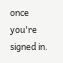once you're signed in.